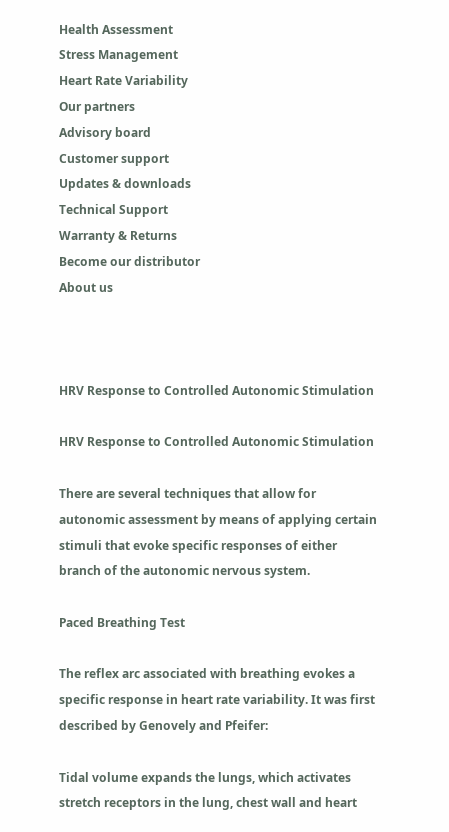Health Assessment
Stress Management
Heart Rate Variability
Our partners
Advisory board
Customer support
Updates & downloads
Technical Support
Warranty & Returns
Become our distributor
About us



HRV Response to Controlled Autonomic Stimulation

HRV Response to Controlled Autonomic Stimulation

There are several techniques that allow for autonomic assessment by means of applying certain stimuli that evoke specific responses of either branch of the autonomic nervous system.

Paced Breathing Test

The reflex arc associated with breathing evokes a specific response in heart rate variability. It was first described by Genovely and Pfeifer:

Tidal volume expands the lungs, which activates stretch receptors in the lung, chest wall and heart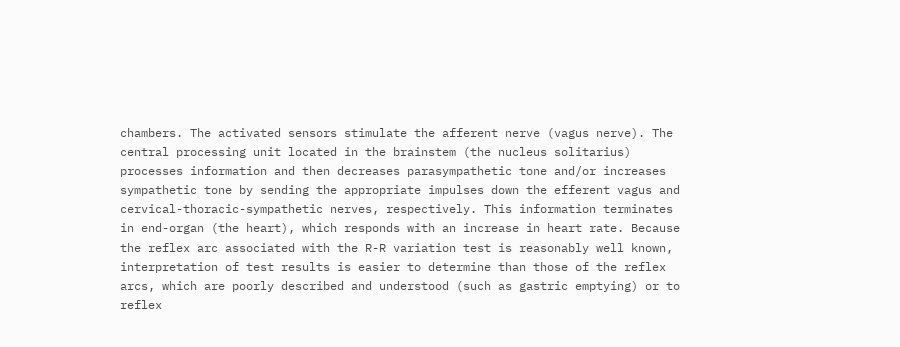chambers. The activated sensors stimulate the afferent nerve (vagus nerve). The central processing unit located in the brainstem (the nucleus solitarius) processes information and then decreases parasympathetic tone and/or increases sympathetic tone by sending the appropriate impulses down the efferent vagus and cervical-thoracic-sympathetic nerves, respectively. This information terminates in end-organ (the heart), which responds with an increase in heart rate. Because the reflex arc associated with the R-R variation test is reasonably well known, interpretation of test results is easier to determine than those of the reflex arcs, which are poorly described and understood (such as gastric emptying) or to reflex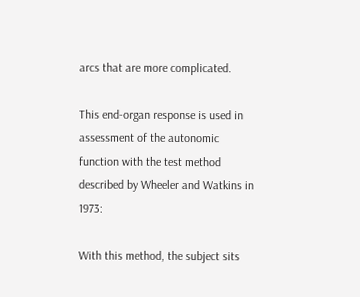arcs that are more complicated.

This end-organ response is used in assessment of the autonomic function with the test method described by Wheeler and Watkins in 1973:

With this method, the subject sits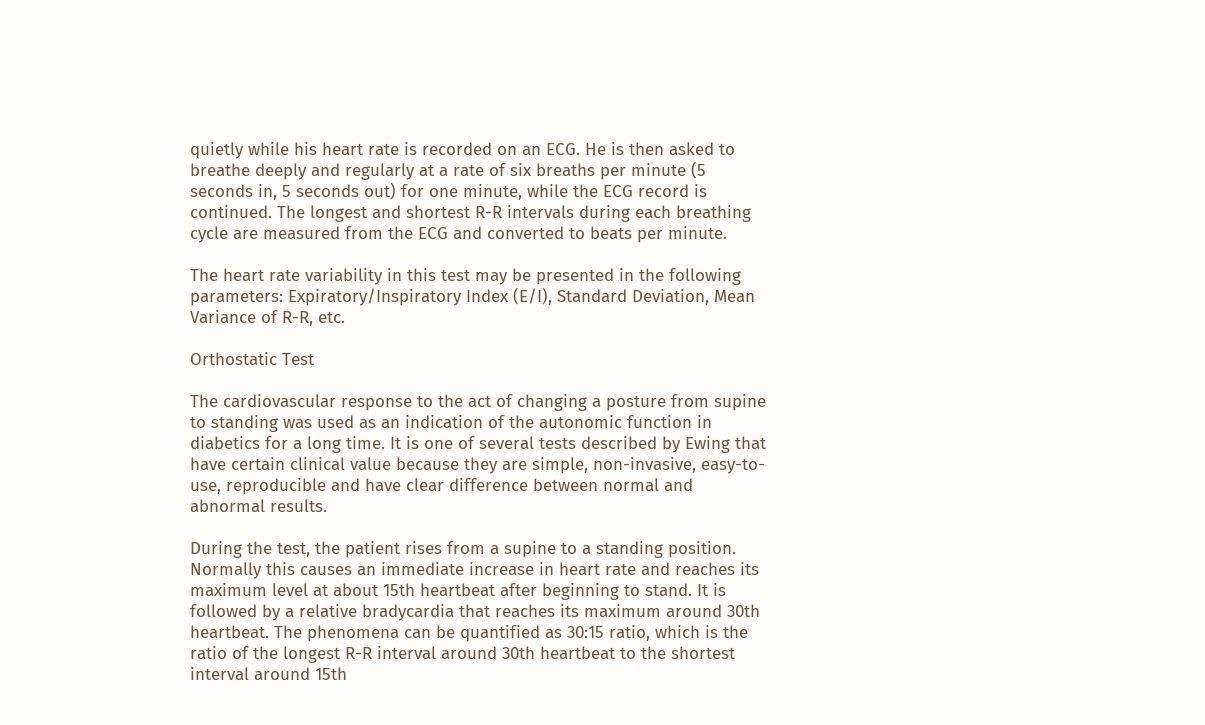quietly while his heart rate is recorded on an ECG. He is then asked to breathe deeply and regularly at a rate of six breaths per minute (5 seconds in, 5 seconds out) for one minute, while the ECG record is continued. The longest and shortest R-R intervals during each breathing cycle are measured from the ECG and converted to beats per minute.

The heart rate variability in this test may be presented in the following parameters: Expiratory/Inspiratory Index (E/I), Standard Deviation, Mean Variance of R-R, etc.

Orthostatic Test

The cardiovascular response to the act of changing a posture from supine to standing was used as an indication of the autonomic function in diabetics for a long time. It is one of several tests described by Ewing that have certain clinical value because they are simple, non-invasive, easy-to-use, reproducible and have clear difference between normal and abnormal results.

During the test, the patient rises from a supine to a standing position. Normally this causes an immediate increase in heart rate and reaches its maximum level at about 15th heartbeat after beginning to stand. It is followed by a relative bradycardia that reaches its maximum around 30th heartbeat. The phenomena can be quantified as 30:15 ratio, which is the ratio of the longest R-R interval around 30th heartbeat to the shortest interval around 15th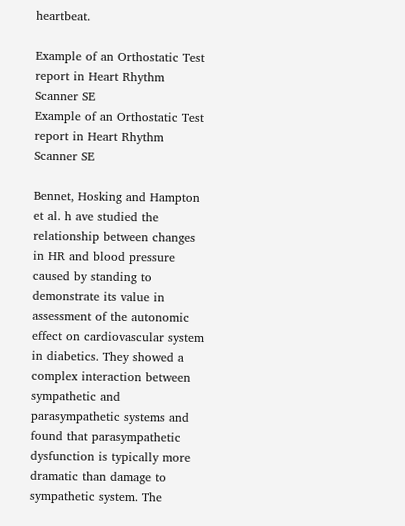heartbeat.

Example of an Orthostatic Test report in Heart Rhythm Scanner SE
Example of an Orthostatic Test report in Heart Rhythm Scanner SE

Bennet, Hosking and Hampton et al. h ave studied the relationship between changes in HR and blood pressure caused by standing to demonstrate its value in assessment of the autonomic effect on cardiovascular system in diabetics. They showed a complex interaction between sympathetic and parasympathetic systems and found that parasympathetic dysfunction is typically more dramatic than damage to sympathetic system. The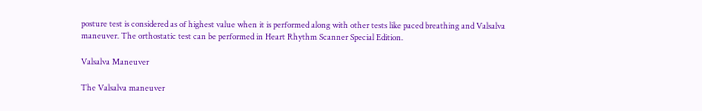posture test is considered as of highest value when it is performed along with other tests like paced breathing and Valsalva maneuver. The orthostatic test can be performed in Heart Rhythm Scanner Special Edition.

Valsalva Maneuver

The Valsalva maneuver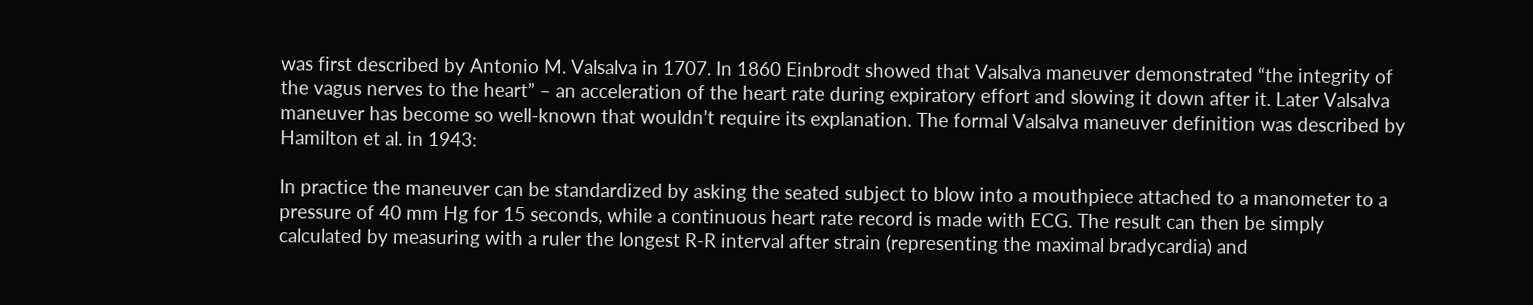was first described by Antonio M. Valsalva in 1707. In 1860 Einbrodt showed that Valsalva maneuver demonstrated “the integrity of the vagus nerves to the heart” – an acceleration of the heart rate during expiratory effort and slowing it down after it. Later Valsalva maneuver has become so well-known that wouldn’t require its explanation. The formal Valsalva maneuver definition was described by Hamilton et al. in 1943:

In practice the maneuver can be standardized by asking the seated subject to blow into a mouthpiece attached to a manometer to a pressure of 40 mm Hg for 15 seconds, while a continuous heart rate record is made with ECG. The result can then be simply calculated by measuring with a ruler the longest R-R interval after strain (representing the maximal bradycardia) and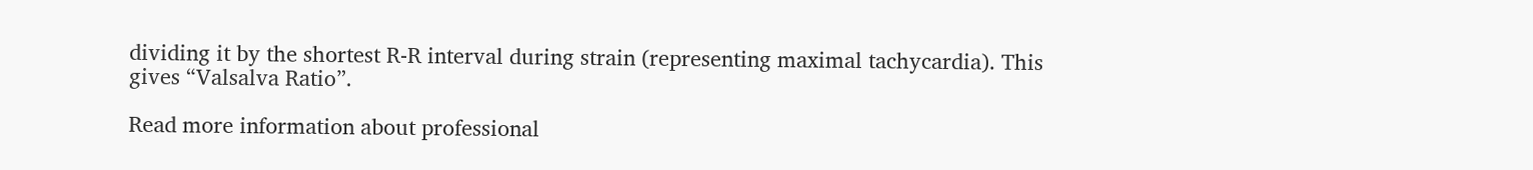dividing it by the shortest R-R interval during strain (representing maximal tachycardia). This gives “Valsalva Ratio”.

Read more information about professional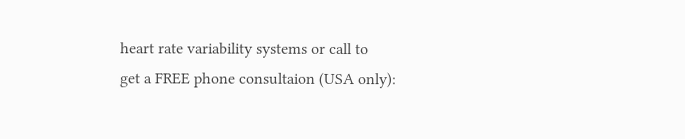heart rate variability systems or call to
get a FREE phone consultaion (USA only):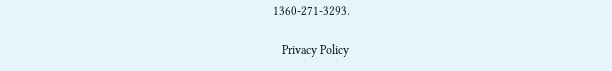1360-271-3293.

   Privacy Policy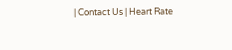| Contact Us | Heart Rate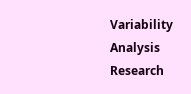Variability Analysis Research